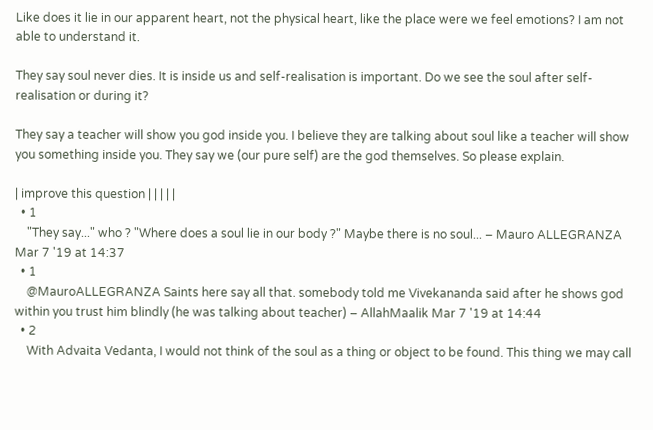Like does it lie in our apparent heart, not the physical heart, like the place were we feel emotions? I am not able to understand it.

They say soul never dies. It is inside us and self-realisation is important. Do we see the soul after self-realisation or during it?

They say a teacher will show you god inside you. I believe they are talking about soul like a teacher will show you something inside you. They say we (our pure self) are the god themselves. So please explain.

| improve this question | | | | |
  • 1
    "They say..." who ? "Where does a soul lie in our body ?" Maybe there is no soul... – Mauro ALLEGRANZA Mar 7 '19 at 14:37
  • 1
    @MauroALLEGRANZA Saints here say all that. somebody told me Vivekananda said after he shows god within you trust him blindly (he was talking about teacher) – AllahMaalik Mar 7 '19 at 14:44
  • 2
    With Advaita Vedanta, I would not think of the soul as a thing or object to be found. This thing we may call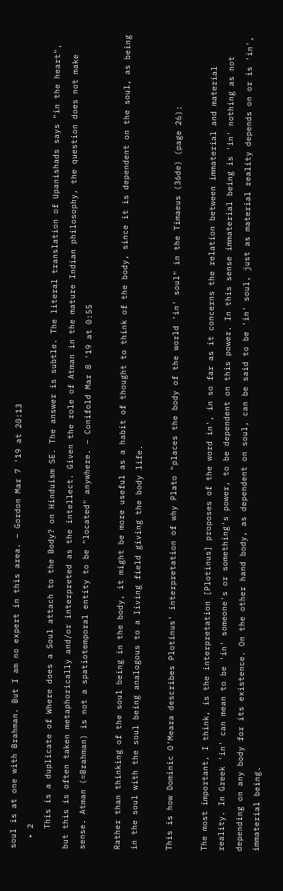soul is at one with Brahman. But I am no expert in this area. – Gordon Mar 7 '19 at 20:13
  • 2
    This is a duplicate of Where does a Soul attach to the Body? on Hinduism SE. The answer is subtle. The literal translation of Upanishads says "in the heart", but this is often taken metaphorically and/or interpreted as the intellect. Given the role of Atman in the mature Indian philosophy, the question does not make sense. Atman (=Brahman) is not a spatiotemporal entity to be "located" anywhere. – Conifold Mar 8 '19 at 0:55

Rather than thinking of the soul being in the body, it might be more useful as a habit of thought to think of the body, since it is dependent on the soul, as being in the soul with the soul being analogous to a living field giving the body life.

This is how Dominic O'Meara describes Plotinus' interpretation of why Plato "places the body of the world 'in' soul" in the Timaeus (36de) (page 26):

The most important, I think, is the interpretation [Plotinus] proposes of the word in', in so far as it concerns the relation between immaterial and material reality. In Greek 'in' can mean to be 'in' someone's or something's power, to be dependent on this power. In this sense immaterial being is 'in' nothing as not depending on any body for its existence. On the other hand body, as dependent on soul, can be said to be 'in' soul, just as material reality depends on or is 'in', immaterial being.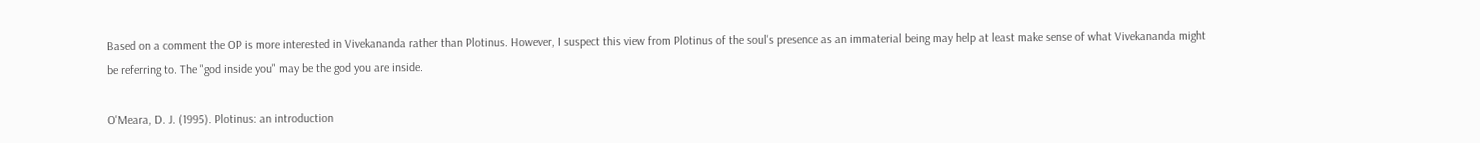Based on a comment the OP is more interested in Vivekananda rather than Plotinus. However, I suspect this view from Plotinus of the soul's presence as an immaterial being may help at least make sense of what Vivekananda might be referring to. The "god inside you" may be the god you are inside.

O'Meara, D. J. (1995). Plotinus: an introduction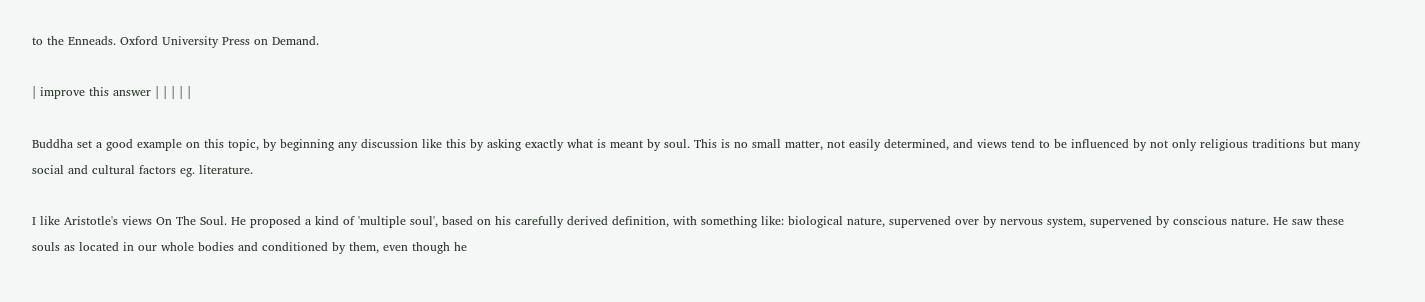to the Enneads. Oxford University Press on Demand.

| improve this answer | | | | |

Buddha set a good example on this topic, by beginning any discussion like this by asking exactly what is meant by soul. This is no small matter, not easily determined, and views tend to be influenced by not only religious traditions but many social and cultural factors eg. literature.

I like Aristotle's views On The Soul. He proposed a kind of 'multiple soul', based on his carefully derived definition, with something like: biological nature, supervened over by nervous system, supervened by conscious nature. He saw these souls as located in our whole bodies and conditioned by them, even though he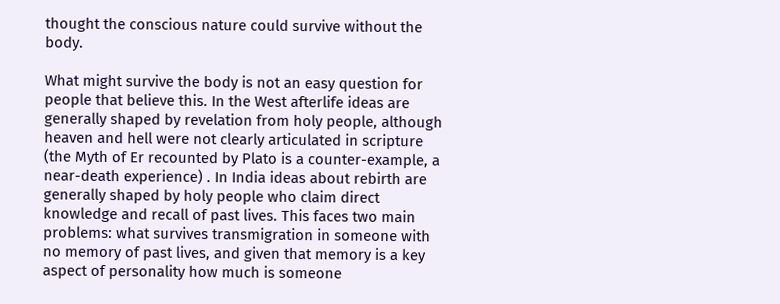thought the conscious nature could survive without the body.

What might survive the body is not an easy question for people that believe this. In the West afterlife ideas are generally shaped by revelation from holy people, although heaven and hell were not clearly articulated in scripture (the Myth of Er recounted by Plato is a counter-example, a near-death experience) . In India ideas about rebirth are generally shaped by holy people who claim direct knowledge and recall of past lives. This faces two main problems: what survives transmigration in someone with no memory of past lives, and given that memory is a key aspect of personality how much is someone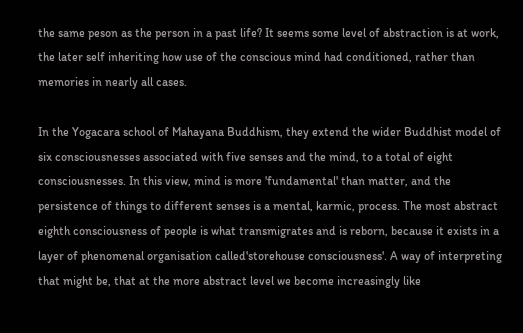the same peson as the person in a past life? It seems some level of abstraction is at work, the later self inheriting how use of the conscious mind had conditioned, rather than memories in nearly all cases.

In the Yogacara school of Mahayana Buddhism, they extend the wider Buddhist model of six consciousnesses associated with five senses and the mind, to a total of eight consciousnesses. In this view, mind is more 'fundamental' than matter, and the persistence of things to different senses is a mental, karmic, process. The most abstract eighth consciousness of people is what transmigrates and is reborn, because it exists in a layer of phenomenal organisation called'storehouse consciousness'. A way of interpreting that might be, that at the more abstract level we become increasingly like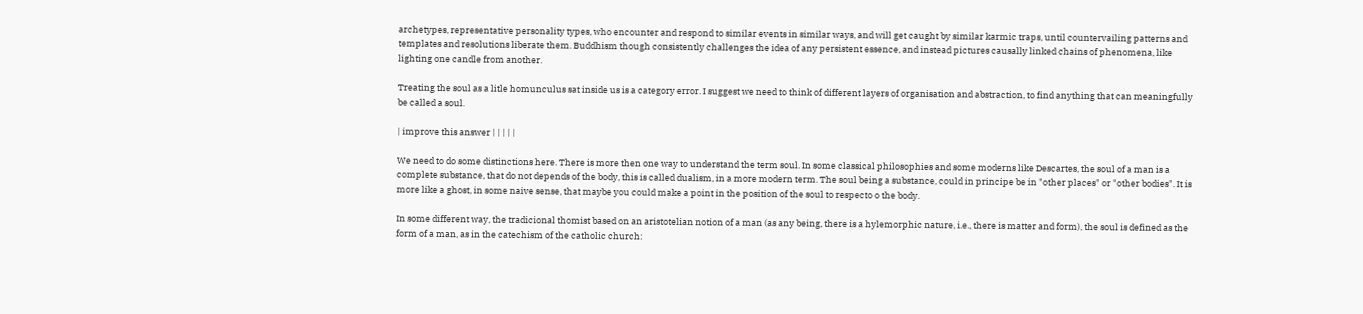archetypes, representative personality types, who encounter and respond to similar events in similar ways, and will get caught by similar karmic traps, until countervailing patterns and templates and resolutions liberate them. Buddhism though consistently challenges the idea of any persistent essence, and instead pictures causally linked chains of phenomena, like lighting one candle from another.

Treating the soul as a litle homunculus sat inside us is a category error. I suggest we need to think of different layers of organisation and abstraction, to find anything that can meaningfully be called a soul.

| improve this answer | | | | |

We need to do some distinctions here. There is more then one way to understand the term soul. In some classical philosophies and some moderns like Descartes, the soul of a man is a complete substance, that do not depends of the body, this is called dualism, in a more modern term. The soul being a substance, could in principe be in "other places" or "other bodies". It is more like a ghost, in some naive sense, that maybe you could make a point in the position of the soul to respecto o the body.

In some different way, the tradicional thomist based on an aristotelian notion of a man (as any being, there is a hylemorphic nature, i.e., there is matter and form), the soul is defined as the form of a man, as in the catechism of the catholic church: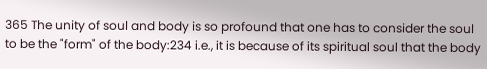365 The unity of soul and body is so profound that one has to consider the soul to be the "form" of the body:234 i.e., it is because of its spiritual soul that the body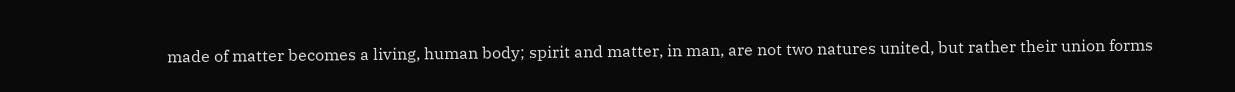made of matter becomes a living, human body; spirit and matter, in man, are not two natures united, but rather their union forms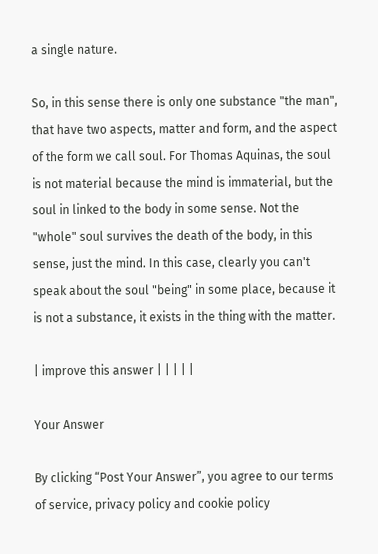a single nature.

So, in this sense there is only one substance "the man", that have two aspects, matter and form, and the aspect of the form we call soul. For Thomas Aquinas, the soul is not material because the mind is immaterial, but the soul in linked to the body in some sense. Not the "whole" soul survives the death of the body, in this sense, just the mind. In this case, clearly you can't speak about the soul "being" in some place, because it is not a substance, it exists in the thing with the matter.

| improve this answer | | | | |

Your Answer

By clicking “Post Your Answer”, you agree to our terms of service, privacy policy and cookie policy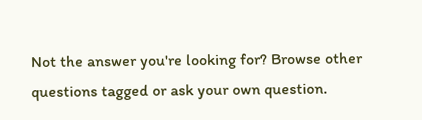Not the answer you're looking for? Browse other questions tagged or ask your own question.